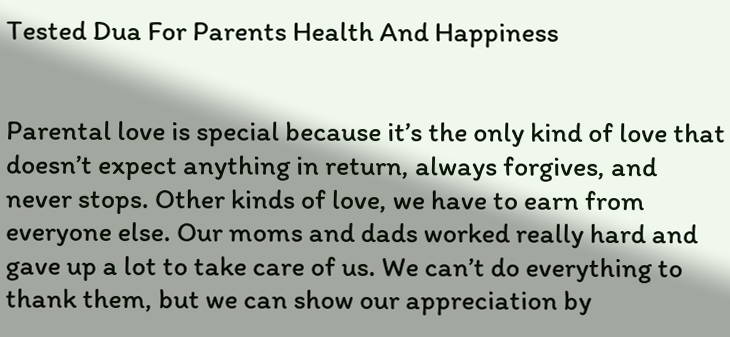Tested Dua For Parents Health And Happiness


Parental love is special because it’s the only kind of love that doesn’t expect anything in return, always forgives, and never stops. Other kinds of love, we have to earn from everyone else. Our moms and dads worked really hard and gave up a lot to take care of us. We can’t do everything to thank them, but we can show our appreciation by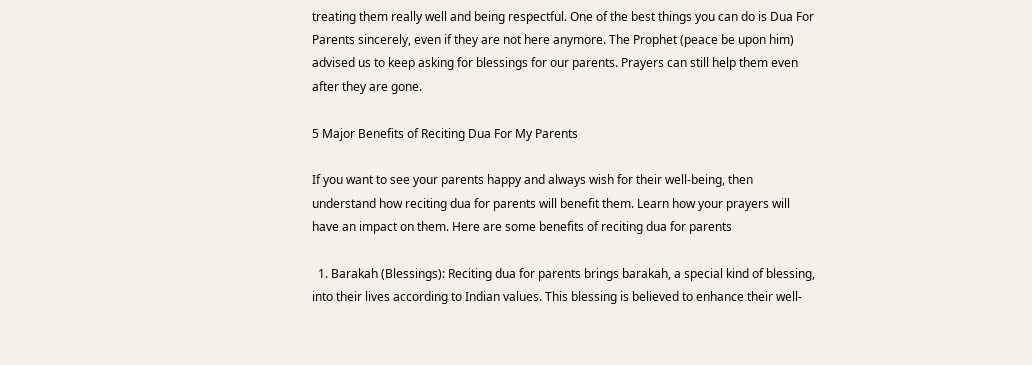treating them really well and being respectful. One of the best things you can do is Dua For Parents sincerely, even if they are not here anymore. The Prophet (peace be upon him) advised us to keep asking for blessings for our parents. Prayers can still help them even after they are gone.

5 Major Benefits of Reciting Dua For My Parents

If you want to see your parents happy and always wish for their well-being, then understand how reciting dua for parents will benefit them. Learn how your prayers will have an impact on them. Here are some benefits of reciting dua for parents

  1. Barakah (Blessings): Reciting dua for parents brings barakah, a special kind of blessing, into their lives according to Indian values. This blessing is believed to enhance their well-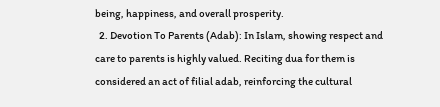being, happiness, and overall prosperity.
  2. Devotion To Parents (Adab): In Islam, showing respect and care to parents is highly valued. Reciting dua for them is considered an act of filial adab, reinforcing the cultural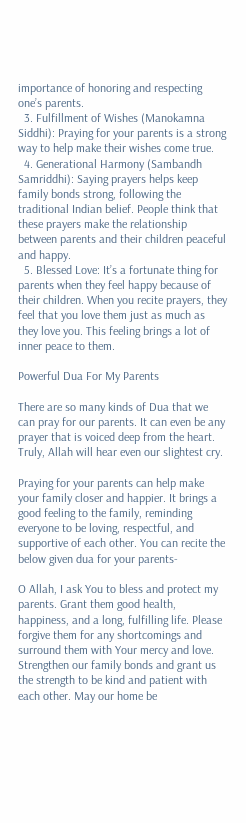importance of honoring and respecting one’s parents.
  3. Fulfillment of Wishes (Manokamna Siddhi): Praying for your parents is a strong way to help make their wishes come true.
  4. Generational Harmony (Sambandh Samriddhi): Saying prayers helps keep family bonds strong, following the traditional Indian belief. People think that these prayers make the relationship between parents and their children peaceful and happy.
  5. Blessed Love: It’s a fortunate thing for parents when they feel happy because of their children. When you recite prayers, they feel that you love them just as much as they love you. This feeling brings a lot of inner peace to them.

Powerful Dua For My Parents

There are so many kinds of Dua that we can pray for our parents. It can even be any prayer that is voiced deep from the heart. Truly, Allah will hear even our slightest cry.

Praying for your parents can help make your family closer and happier. It brings a good feeling to the family, reminding everyone to be loving, respectful, and supportive of each other. You can recite the below given dua for your parents-

O Allah, I ask You to bless and protect my parents. Grant them good health, happiness, and a long, fulfilling life. Please forgive them for any shortcomings and surround them with Your mercy and love. Strengthen our family bonds and grant us the strength to be kind and patient with each other. May our home be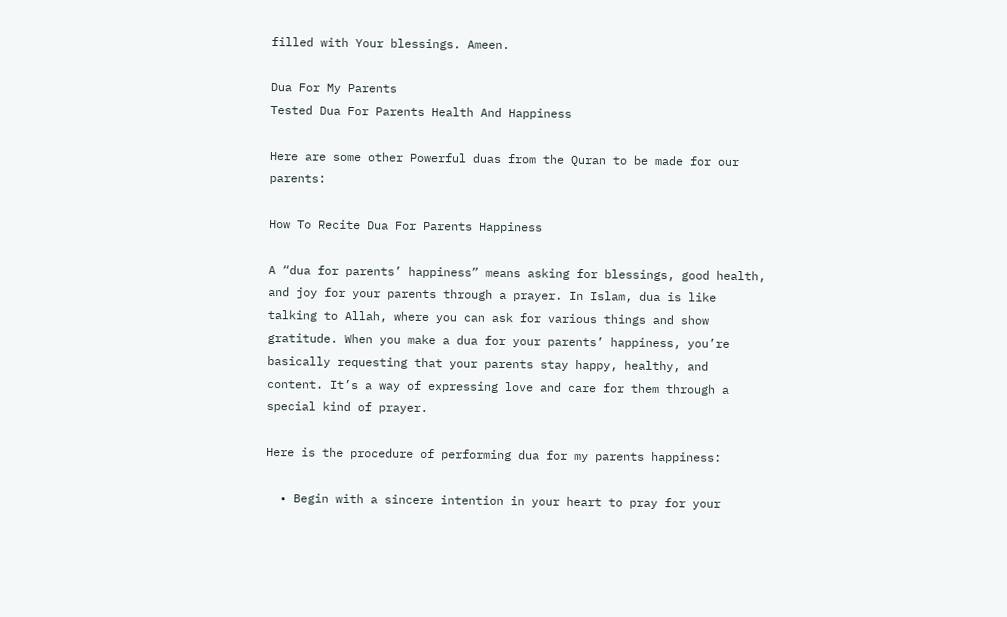filled with Your blessings. Ameen.

Dua For My Parents
Tested Dua For Parents Health And Happiness

Here are some other Powerful duas from the Quran to be made for our parents:

How To Recite Dua For Parents Happiness

A “dua for parents’ happiness” means asking for blessings, good health, and joy for your parents through a prayer. In Islam, dua is like talking to Allah, where you can ask for various things and show gratitude. When you make a dua for your parents’ happiness, you’re basically requesting that your parents stay happy, healthy, and content. It’s a way of expressing love and care for them through a special kind of prayer.

Here is the procedure of performing dua for my parents happiness:

  • Begin with a sincere intention in your heart to pray for your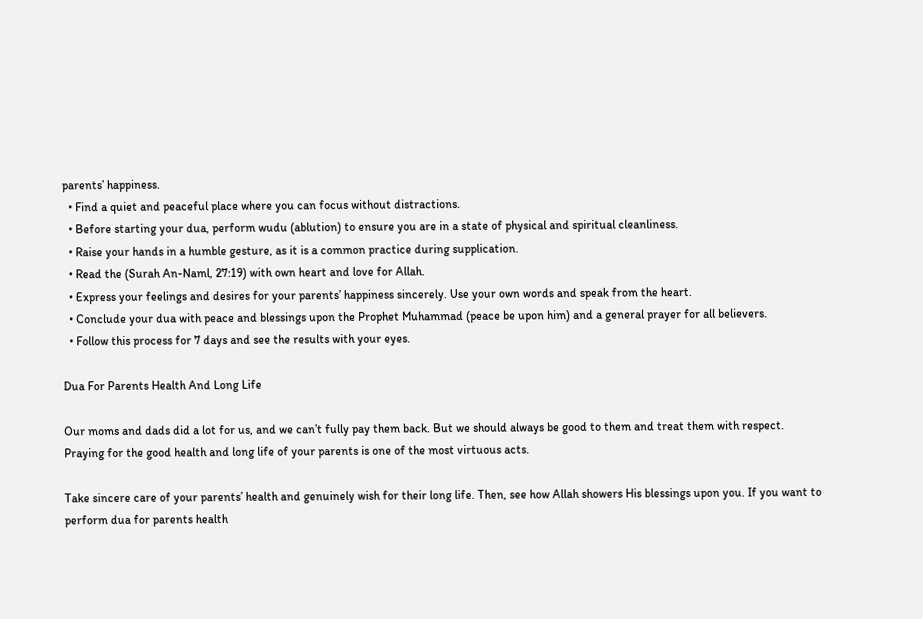parents’ happiness.
  • Find a quiet and peaceful place where you can focus without distractions.
  • Before starting your dua, perform wudu (ablution) to ensure you are in a state of physical and spiritual cleanliness.
  • Raise your hands in a humble gesture, as it is a common practice during supplication.
  • Read the (Surah An-Naml, 27:19) with own heart and love for Allah.
  • Express your feelings and desires for your parents’ happiness sincerely. Use your own words and speak from the heart.
  • Conclude your dua with peace and blessings upon the Prophet Muhammad (peace be upon him) and a general prayer for all believers.
  • Follow this process for 7 days and see the results with your eyes.

Dua For Parents Health And Long Life

Our moms and dads did a lot for us, and we can’t fully pay them back. But we should always be good to them and treat them with respect. Praying for the good health and long life of your parents is one of the most virtuous acts.

Take sincere care of your parents’ health and genuinely wish for their long life. Then, see how Allah showers His blessings upon you. If you want to perform dua for parents health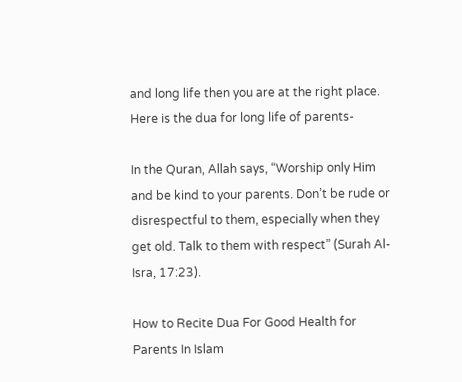and long life then you are at the right place. Here is the dua for long life of parents-

In the Quran, Allah says, “Worship only Him and be kind to your parents. Don’t be rude or disrespectful to them, especially when they get old. Talk to them with respect” (Surah Al-Isra, 17:23).

How to Recite Dua For Good Health for Parents In Islam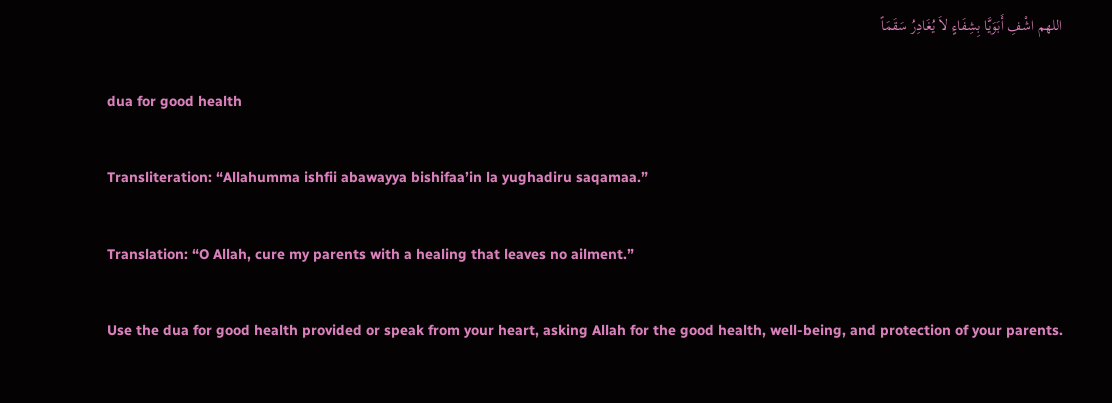اللهم اشْفِ أَبَوَيَّا بِشِفَاءٍ لاَ يُغَادِرُ سَقَمَاً

dua for good health

Transliteration: “Allahumma ishfii abawayya bishifaa’in la yughadiru saqamaa.”

Translation: “O Allah, cure my parents with a healing that leaves no ailment.”

Use the dua for good health provided or speak from your heart, asking Allah for the good health, well-being, and protection of your parents.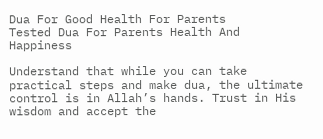Dua For Good Health For Parents
Tested Dua For Parents Health And Happiness

Understand that while you can take practical steps and make dua, the ultimate control is in Allah’s hands. Trust in His wisdom and accept the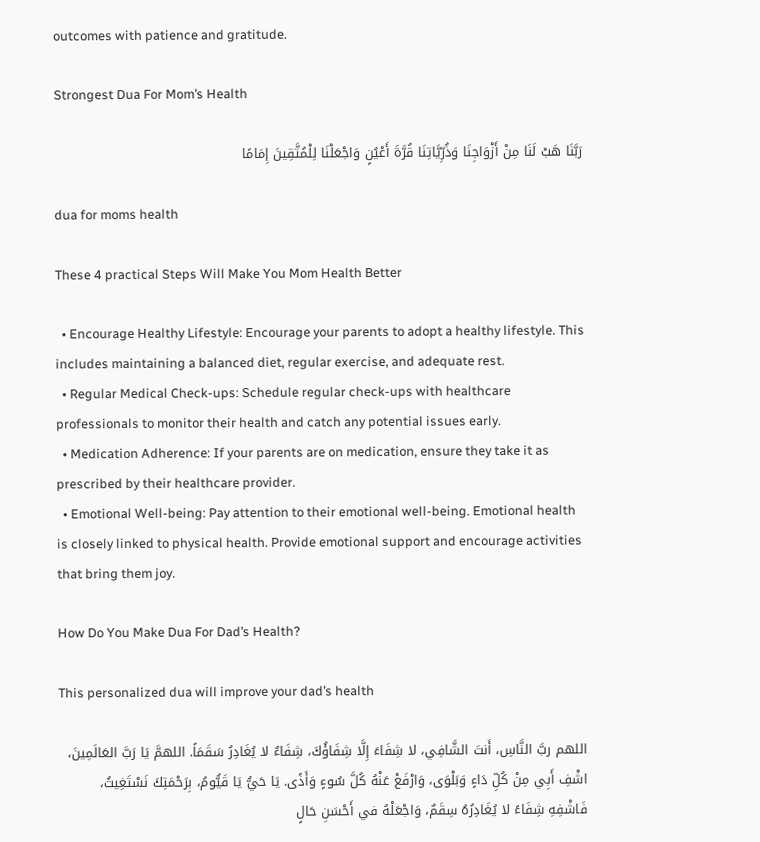outcomes with patience and gratitude.

Strongest Dua For Mom’s Health

رَبَّنَا هَبْ لَنَا مِنْ أَزْوَاجِنَا وَذُرِّيَّاتِنَا قُرَّةَ أَعْيُنٍ وَاجْعَلْنَا لِلْمُتَّقِينَ إِمَامًا

dua for moms health

These 4 practical Steps Will Make You Mom Health Better

  • Encourage Healthy Lifestyle: Encourage your parents to adopt a healthy lifestyle. This includes maintaining a balanced diet, regular exercise, and adequate rest.
  • Regular Medical Check-ups: Schedule regular check-ups with healthcare professionals to monitor their health and catch any potential issues early.
  • Medication Adherence: If your parents are on medication, ensure they take it as prescribed by their healthcare provider.
  • Emotional Well-being: Pay attention to their emotional well-being. Emotional health is closely linked to physical health. Provide emotional support and encourage activities that bring them joy.

How Do You Make Dua For Dad’s Health?

This personalized dua will improve your dad’s health

اللهم ربَّ النَّاسِ، أَنتَ الشَّافِي، لا شِفَاءَ إِلَّا شِفَاؤُكَ، شِفَاءٌ لا يُغَادِرُ سَقَمَاً. اللهمَّ يَا رَبَّ العَالَمِينَ، اشْفِ أَبِي مِنْ كُلِّ دَاءٍ وَبَلْوَى، وَارْفَعْ عَنْهُ كُلَّ سُوءٍ وَأَذًى. يَا حَيُّ يَا قَيُّومُ، بِرَحْمَتِكَ نَسْتَغِيثُ، فَاشْفِهِ شِفَاءً لا يُغَادِرُهُ سِقَمٌ، وَاجْعَلْهُ في أَحْسَنِ حَالٍ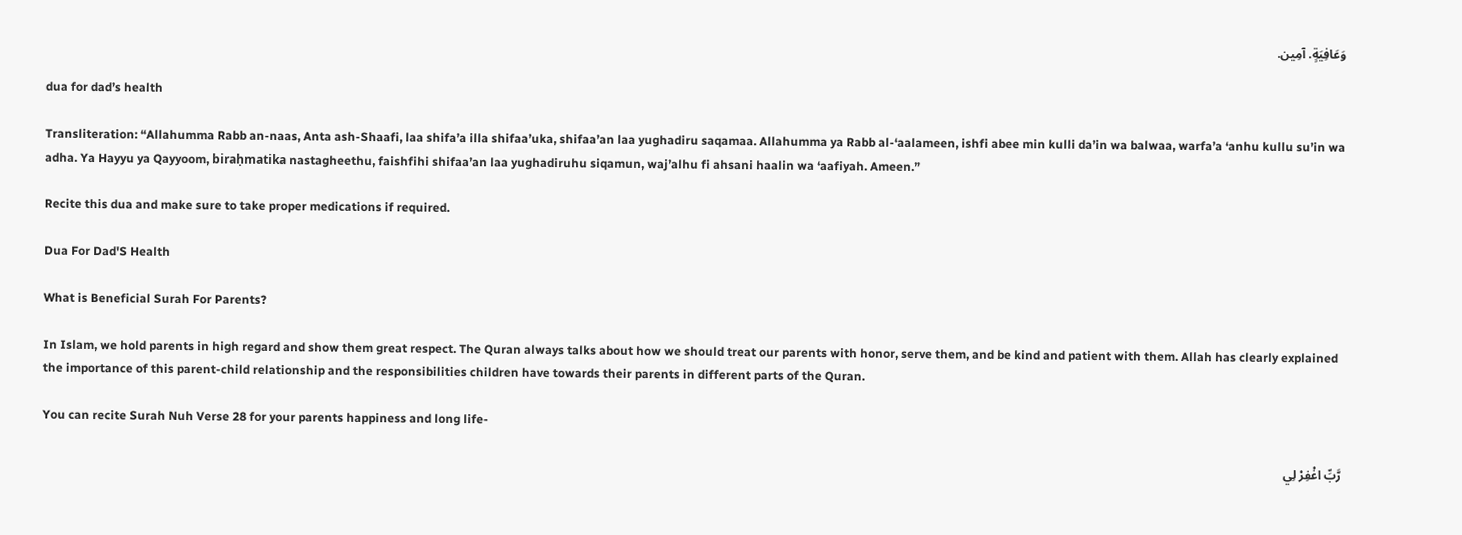وَعَافِيَةٍ. آمِين.

dua for dad’s health

Transliteration: “Allahumma Rabb an-naas, Anta ash-Shaafi, laa shifa’a illa shifaa’uka, shifaa’an laa yughadiru saqamaa. Allahumma ya Rabb al-‘aalameen, ishfi abee min kulli da’in wa balwaa, warfa’a ‘anhu kullu su’in wa adha. Ya Hayyu ya Qayyoom, biraḥmatika nastagheethu, faishfihi shifaa’an laa yughadiruhu siqamun, waj’alhu fi ahsani haalin wa ‘aafiyah. Ameen.”

Recite this dua and make sure to take proper medications if required.

Dua For Dad'S Health

What is Beneficial Surah For Parents?

In Islam, we hold parents in high regard and show them great respect. The Quran always talks about how we should treat our parents with honor, serve them, and be kind and patient with them. Allah has clearly explained the importance of this parent-child relationship and the responsibilities children have towards their parents in different parts of the Quran.

You can recite Surah Nuh Verse 28 for your parents happiness and long life-

رَّبِّ اغْفِرْ لِي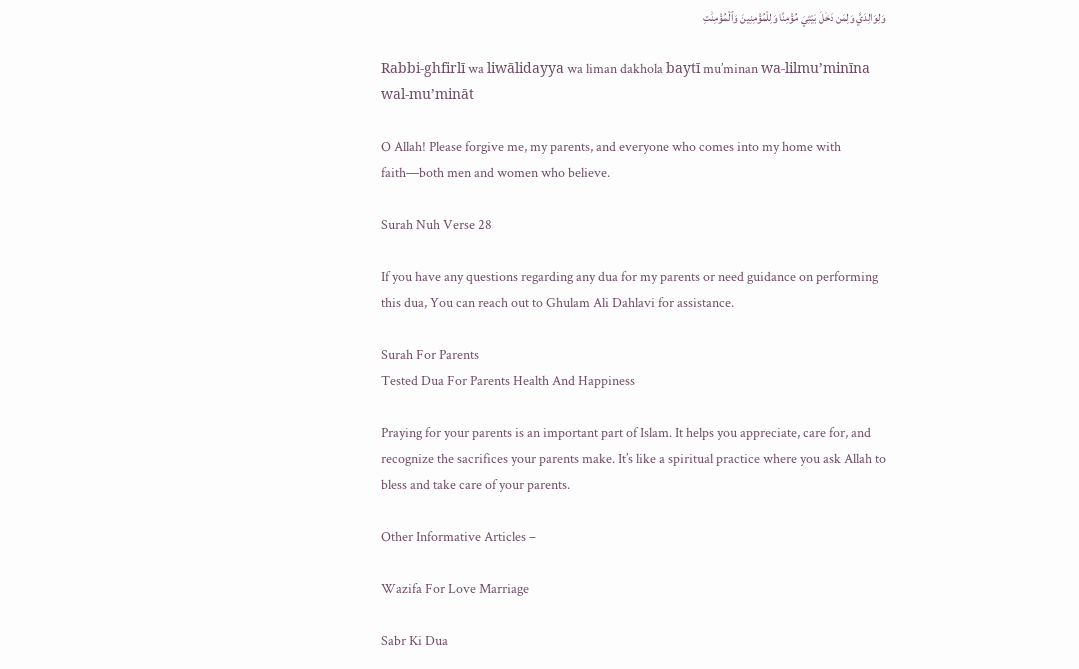وَلِوَالِدَيَّ وَلِمَن دَخَلَ بَيْتِيَ مُؤْمِنًا وَلِلْمُؤْمِنِينَ وَٱلْمُؤْمِنَٰتِ

Rabbi-ghfirlī wa liwālidayya wa liman dakhola baytī mu’minan wa-lilmu’minīna wal-mu’mināt

O Allah! Please forgive me, my parents, and everyone who comes into my home with faith—both men and women who believe.

Surah Nuh Verse 28

If you have any questions regarding any dua for my parents or need guidance on performing this dua, You can reach out to Ghulam Ali Dahlavi for assistance.

Surah For Parents
Tested Dua For Parents Health And Happiness

Praying for your parents is an important part of Islam. It helps you appreciate, care for, and recognize the sacrifices your parents make. It’s like a spiritual practice where you ask Allah to bless and take care of your parents.

Other Informative Articles –

Wazifa For Love Marriage

Sabr Ki Dua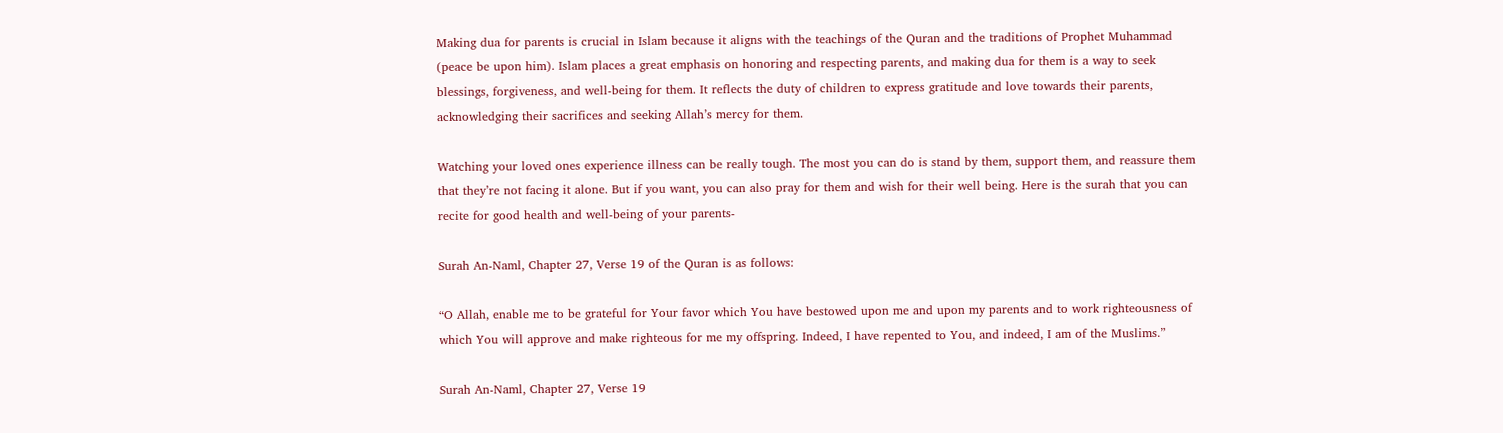Making dua for parents is crucial in Islam because it aligns with the teachings of the Quran and the traditions of Prophet Muhammad (peace be upon him). Islam places a great emphasis on honoring and respecting parents, and making dua for them is a way to seek blessings, forgiveness, and well-being for them. It reflects the duty of children to express gratitude and love towards their parents, acknowledging their sacrifices and seeking Allah’s mercy for them.

Watching your loved ones experience illness can be really tough. The most you can do is stand by them, support them, and reassure them that they’re not facing it alone. But if you want, you can also pray for them and wish for their well being. Here is the surah that you can recite for good health and well-being of your parents-

Surah An-Naml, Chapter 27, Verse 19 of the Quran is as follows:

“O Allah, enable me to be grateful for Your favor which You have bestowed upon me and upon my parents and to work righteousness of which You will approve and make righteous for me my offspring. Indeed, I have repented to You, and indeed, I am of the Muslims.”

Surah An-Naml, Chapter 27, Verse 19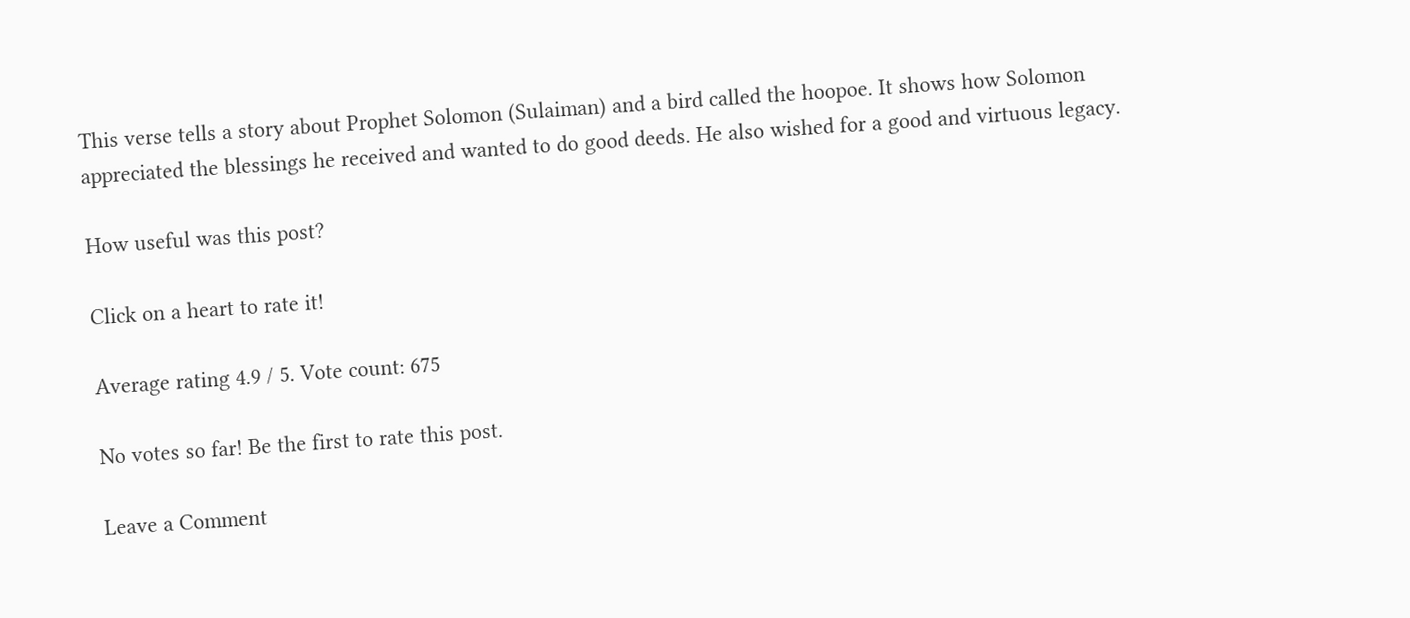This verse tells a story about Prophet Solomon (Sulaiman) and a bird called the hoopoe. It shows how Solomon appreciated the blessings he received and wanted to do good deeds. He also wished for a good and virtuous legacy.

How useful was this post?

Click on a heart to rate it!

Average rating 4.9 / 5. Vote count: 675

No votes so far! Be the first to rate this post.

Leave a Comment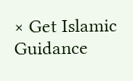× Get Islamic Guidance